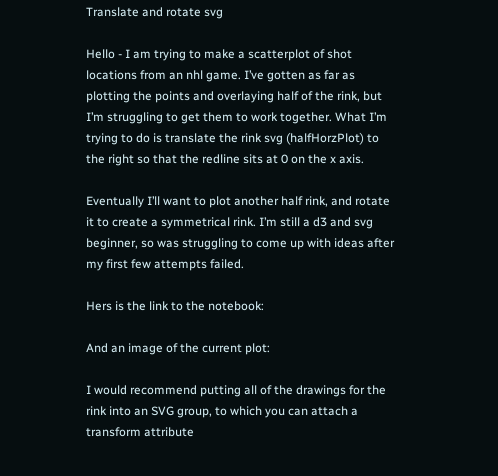Translate and rotate svg

Hello - I am trying to make a scatterplot of shot locations from an nhl game. I’ve gotten as far as plotting the points and overlaying half of the rink, but I’m struggling to get them to work together. What I’m trying to do is translate the rink svg (halfHorzPlot) to the right so that the redline sits at 0 on the x axis.

Eventually I’ll want to plot another half rink, and rotate it to create a symmetrical rink. I’m still a d3 and svg beginner, so was struggling to come up with ideas after my first few attempts failed.

Hers is the link to the notebook:

And an image of the current plot:

I would recommend putting all of the drawings for the rink into an SVG group, to which you can attach a transform attribute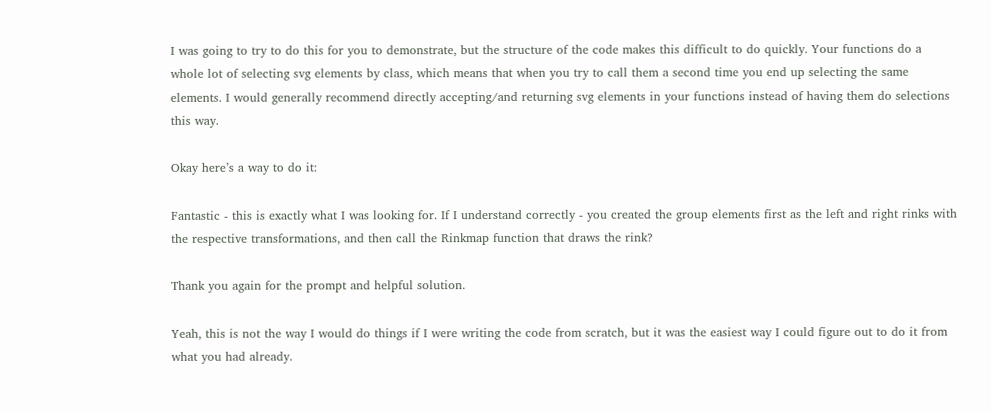I was going to try to do this for you to demonstrate, but the structure of the code makes this difficult to do quickly. Your functions do a whole lot of selecting svg elements by class, which means that when you try to call them a second time you end up selecting the same elements. I would generally recommend directly accepting/and returning svg elements in your functions instead of having them do selections this way.

Okay here’s a way to do it:

Fantastic - this is exactly what I was looking for. If I understand correctly - you created the group elements first as the left and right rinks with the respective transformations, and then call the Rinkmap function that draws the rink?

Thank you again for the prompt and helpful solution.

Yeah, this is not the way I would do things if I were writing the code from scratch, but it was the easiest way I could figure out to do it from what you had already.